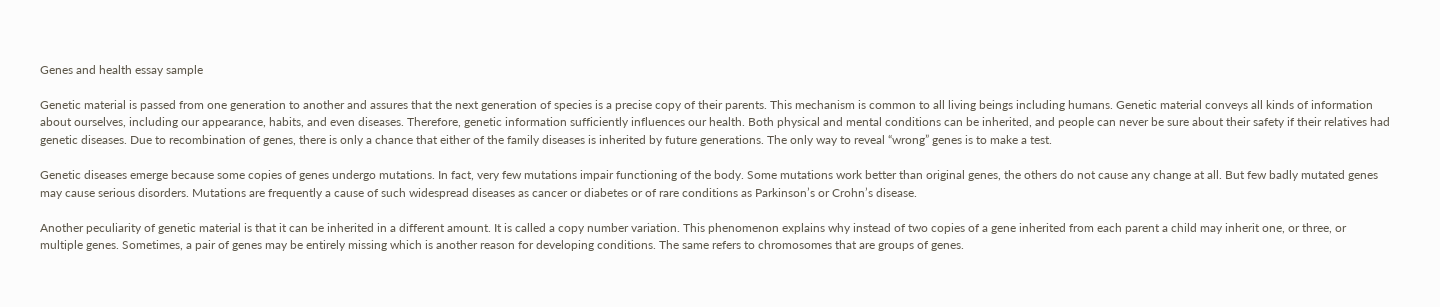Genes and health essay sample

Genetic material is passed from one generation to another and assures that the next generation of species is a precise copy of their parents. This mechanism is common to all living beings including humans. Genetic material conveys all kinds of information about ourselves, including our appearance, habits, and even diseases. Therefore, genetic information sufficiently influences our health. Both physical and mental conditions can be inherited, and people can never be sure about their safety if their relatives had genetic diseases. Due to recombination of genes, there is only a chance that either of the family diseases is inherited by future generations. The only way to reveal “wrong” genes is to make a test.

Genetic diseases emerge because some copies of genes undergo mutations. In fact, very few mutations impair functioning of the body. Some mutations work better than original genes, the others do not cause any change at all. But few badly mutated genes may cause serious disorders. Mutations are frequently a cause of such widespread diseases as cancer or diabetes or of rare conditions as Parkinson’s or Crohn’s disease.

Another peculiarity of genetic material is that it can be inherited in a different amount. It is called a copy number variation. This phenomenon explains why instead of two copies of a gene inherited from each parent a child may inherit one, or three, or multiple genes. Sometimes, a pair of genes may be entirely missing which is another reason for developing conditions. The same refers to chromosomes that are groups of genes.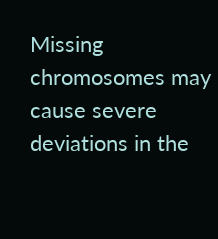Missing chromosomes may cause severe deviations in the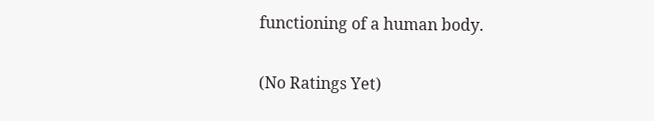functioning of a human body.

(No Ratings Yet)